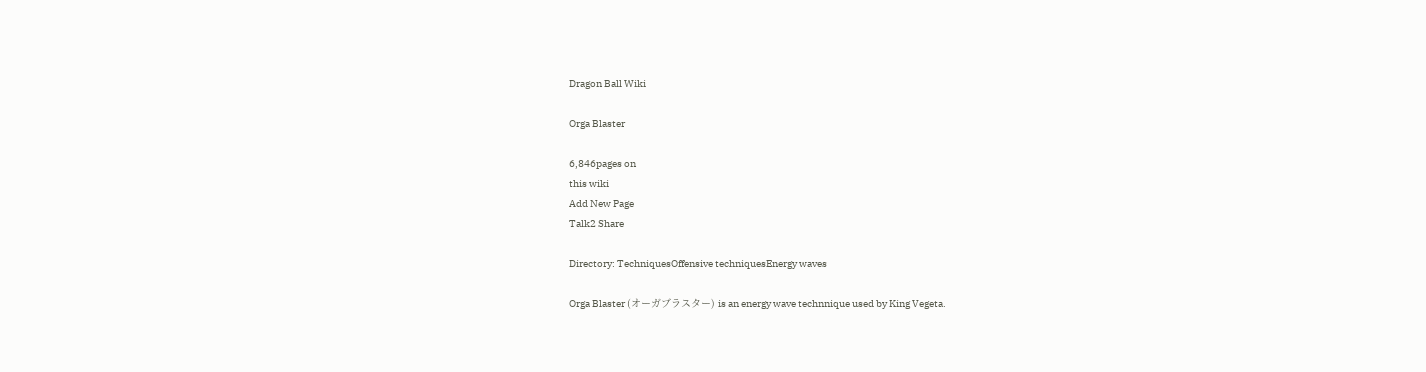Dragon Ball Wiki

Orga Blaster

6,846pages on
this wiki
Add New Page
Talk2 Share

Directory: TechniquesOffensive techniquesEnergy waves

Orga Blaster (オーガブラスター) is an energy wave technnique used by King Vegeta.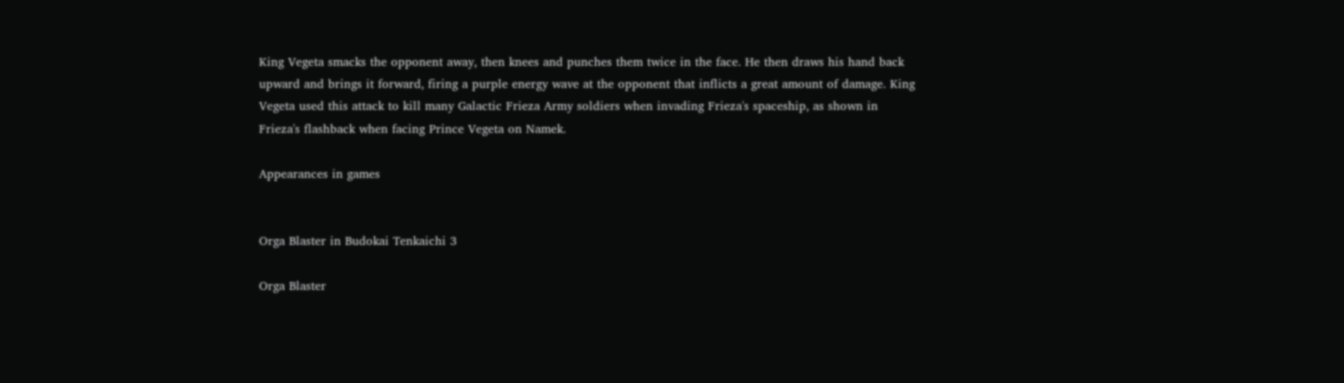King Vegeta smacks the opponent away, then knees and punches them twice in the face. He then draws his hand back upward and brings it forward, firing a purple energy wave at the opponent that inflicts a great amount of damage. King Vegeta used this attack to kill many Galactic Frieza Army soldiers when invading Frieza's spaceship, as shown in Frieza's flashback when facing Prince Vegeta on Namek.

Appearances in games


Orga Blaster in Budokai Tenkaichi 3

Orga Blaster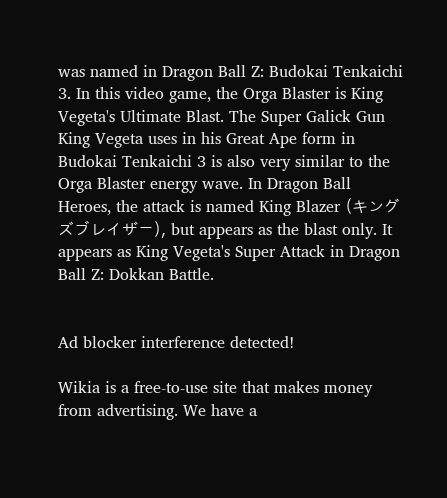was named in Dragon Ball Z: Budokai Tenkaichi 3. In this video game, the Orga Blaster is King Vegeta's Ultimate Blast. The Super Galick Gun King Vegeta uses in his Great Ape form in Budokai Tenkaichi 3 is also very similar to the Orga Blaster energy wave. In Dragon Ball Heroes, the attack is named King Blazer (キングズブレイザー), but appears as the blast only. It appears as King Vegeta's Super Attack in Dragon Ball Z: Dokkan Battle.


Ad blocker interference detected!

Wikia is a free-to-use site that makes money from advertising. We have a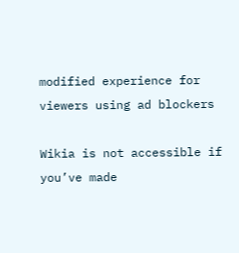modified experience for viewers using ad blockers

Wikia is not accessible if you’ve made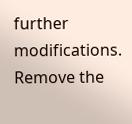further modifications. Remove the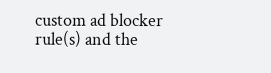custom ad blocker rule(s) and the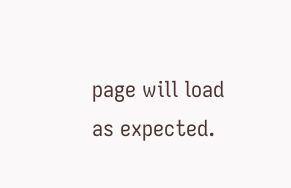page will load as expected.